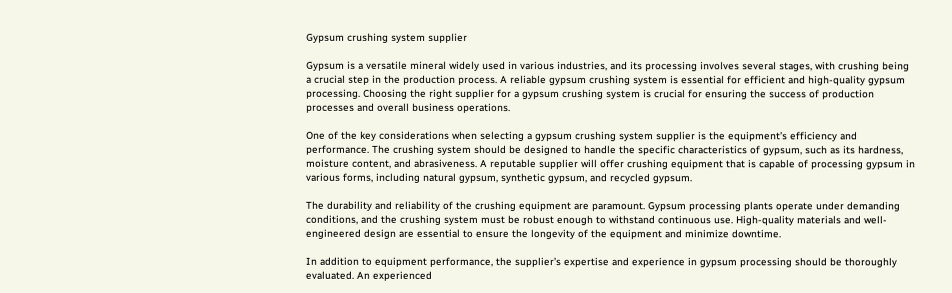Gypsum crushing system supplier

Gypsum is a versatile mineral widely used in various industries, and its processing involves several stages, with crushing being a crucial step in the production process. A reliable gypsum crushing system is essential for efficient and high-quality gypsum processing. Choosing the right supplier for a gypsum crushing system is crucial for ensuring the success of production processes and overall business operations.

One of the key considerations when selecting a gypsum crushing system supplier is the equipment’s efficiency and performance. The crushing system should be designed to handle the specific characteristics of gypsum, such as its hardness, moisture content, and abrasiveness. A reputable supplier will offer crushing equipment that is capable of processing gypsum in various forms, including natural gypsum, synthetic gypsum, and recycled gypsum.

The durability and reliability of the crushing equipment are paramount. Gypsum processing plants operate under demanding conditions, and the crushing system must be robust enough to withstand continuous use. High-quality materials and well-engineered design are essential to ensure the longevity of the equipment and minimize downtime.

In addition to equipment performance, the supplier’s expertise and experience in gypsum processing should be thoroughly evaluated. An experienced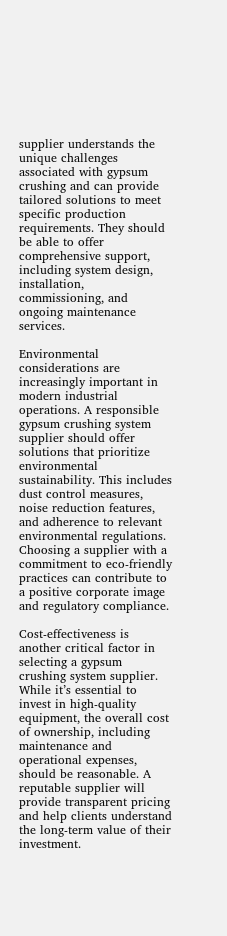supplier understands the unique challenges associated with gypsum crushing and can provide tailored solutions to meet specific production requirements. They should be able to offer comprehensive support, including system design, installation, commissioning, and ongoing maintenance services.

Environmental considerations are increasingly important in modern industrial operations. A responsible gypsum crushing system supplier should offer solutions that prioritize environmental sustainability. This includes dust control measures, noise reduction features, and adherence to relevant environmental regulations. Choosing a supplier with a commitment to eco-friendly practices can contribute to a positive corporate image and regulatory compliance.

Cost-effectiveness is another critical factor in selecting a gypsum crushing system supplier. While it’s essential to invest in high-quality equipment, the overall cost of ownership, including maintenance and operational expenses, should be reasonable. A reputable supplier will provide transparent pricing and help clients understand the long-term value of their investment.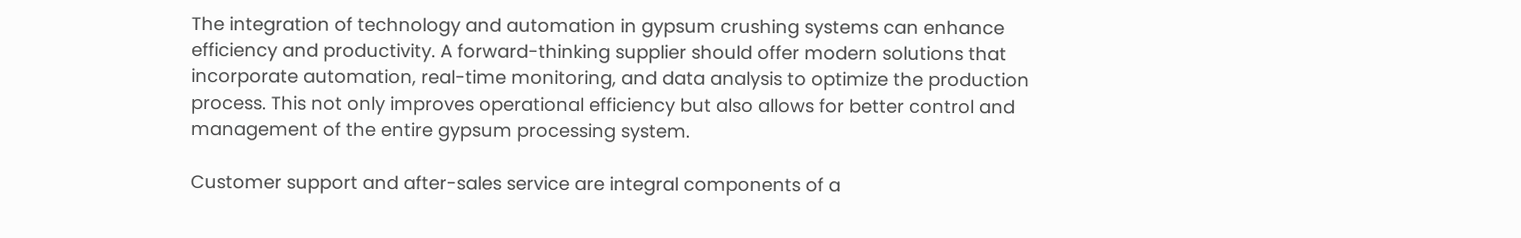The integration of technology and automation in gypsum crushing systems can enhance efficiency and productivity. A forward-thinking supplier should offer modern solutions that incorporate automation, real-time monitoring, and data analysis to optimize the production process. This not only improves operational efficiency but also allows for better control and management of the entire gypsum processing system.

Customer support and after-sales service are integral components of a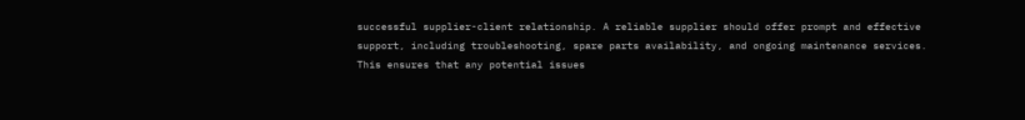successful supplier-client relationship. A reliable supplier should offer prompt and effective support, including troubleshooting, spare parts availability, and ongoing maintenance services. This ensures that any potential issues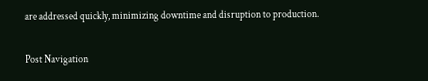are addressed quickly, minimizing downtime and disruption to production.

Post Navigation